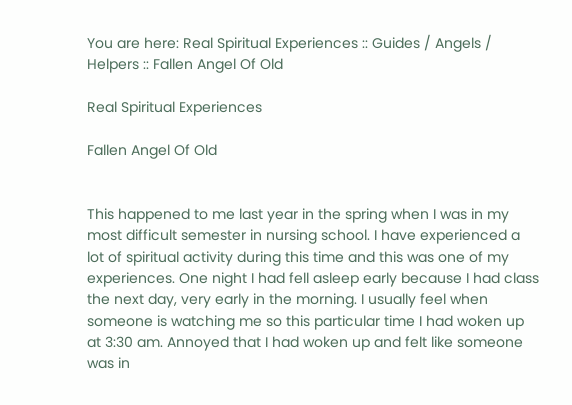You are here: Real Spiritual Experiences :: Guides / Angels / Helpers :: Fallen Angel Of Old

Real Spiritual Experiences

Fallen Angel Of Old


This happened to me last year in the spring when I was in my most difficult semester in nursing school. I have experienced a lot of spiritual activity during this time and this was one of my experiences. One night I had fell asleep early because I had class the next day, very early in the morning. I usually feel when someone is watching me so this particular time I had woken up at 3:30 am. Annoyed that I had woken up and felt like someone was in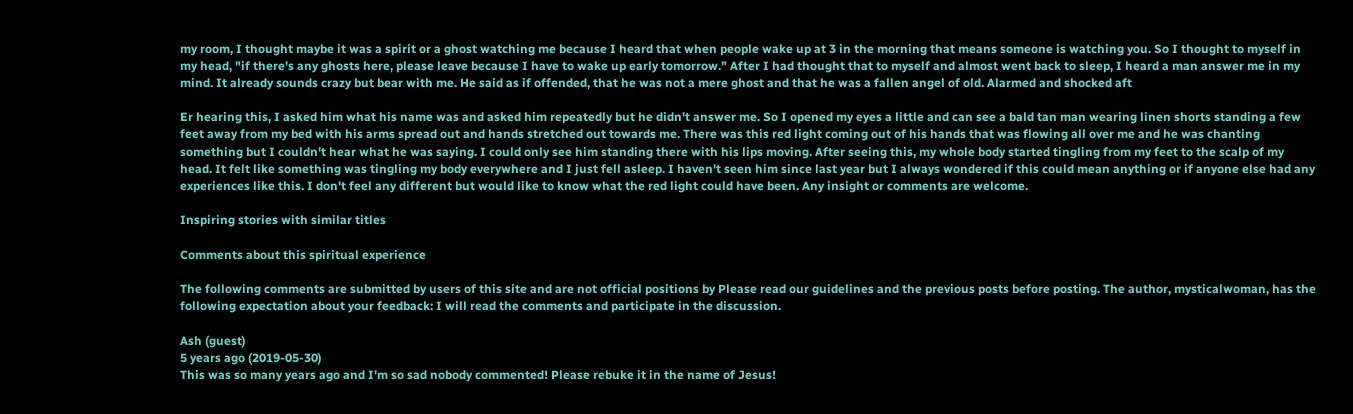my room, I thought maybe it was a spirit or a ghost watching me because I heard that when people wake up at 3 in the morning that means someone is watching you. So I thought to myself in my head, "if there's any ghosts here, please leave because I have to wake up early tomorrow." After I had thought that to myself and almost went back to sleep, I heard a man answer me in my mind. It already sounds crazy but bear with me. He said as if offended, that he was not a mere ghost and that he was a fallen angel of old. Alarmed and shocked aft

Er hearing this, I asked him what his name was and asked him repeatedly but he didn't answer me. So I opened my eyes a little and can see a bald tan man wearing linen shorts standing a few feet away from my bed with his arms spread out and hands stretched out towards me. There was this red light coming out of his hands that was flowing all over me and he was chanting something but I couldn't hear what he was saying. I could only see him standing there with his lips moving. After seeing this, my whole body started tingling from my feet to the scalp of my head. It felt like something was tingling my body everywhere and I just fell asleep. I haven't seen him since last year but I always wondered if this could mean anything or if anyone else had any experiences like this. I don't feel any different but would like to know what the red light could have been. Any insight or comments are welcome.

Inspiring stories with similar titles

Comments about this spiritual experience

The following comments are submitted by users of this site and are not official positions by Please read our guidelines and the previous posts before posting. The author, mysticalwoman, has the following expectation about your feedback: I will read the comments and participate in the discussion.

Ash (guest)
5 years ago (2019-05-30)
This was so many years ago and I'm so sad nobody commented! Please rebuke it in the name of Jesus!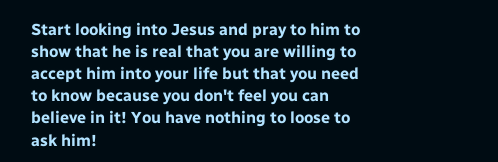Start looking into Jesus and pray to him to show that he is real that you are willing to accept him into your life but that you need to know because you don't feel you can believe in it! You have nothing to loose to ask him!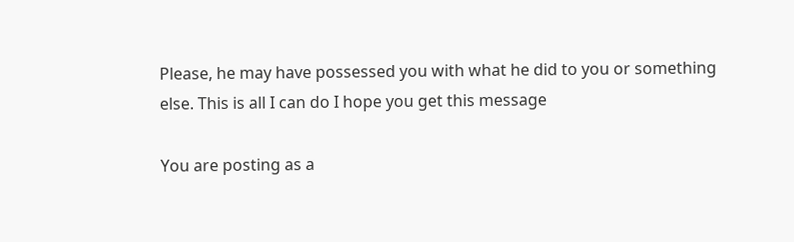Please, he may have possessed you with what he did to you or something else. This is all I can do I hope you get this message

You are posting as a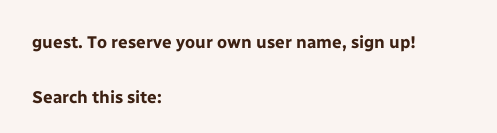guest. To reserve your own user name, sign up!

Search this site: